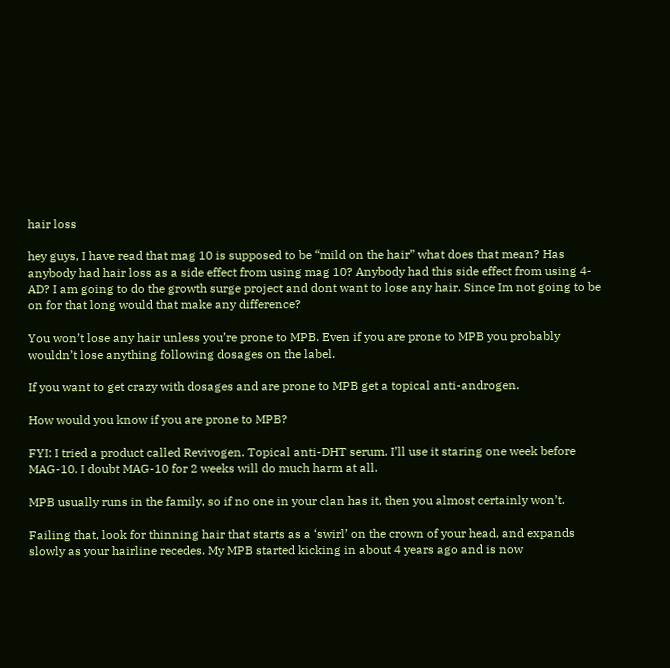hair loss

hey guys, I have read that mag 10 is supposed to be “mild on the hair” what does that mean? Has anybody had hair loss as a side effect from using mag 10? Anybody had this side effect from using 4-AD? I am going to do the growth surge project and dont want to lose any hair. Since Im not going to be on for that long would that make any difference?

You won’t lose any hair unless you’re prone to MPB. Even if you are prone to MPB you probably wouldn’t lose anything following dosages on the label.

If you want to get crazy with dosages and are prone to MPB get a topical anti-androgen.

How would you know if you are prone to MPB?

FYI: I tried a product called Revivogen. Topical anti-DHT serum. I’ll use it staring one week before MAG-10. I doubt MAG-10 for 2 weeks will do much harm at all.

MPB usually runs in the family, so if no one in your clan has it, then you almost certainly won’t.

Failing that, look for thinning hair that starts as a ‘swirl’ on the crown of your head, and expands slowly as your hairline recedes. My MPB started kicking in about 4 years ago and is now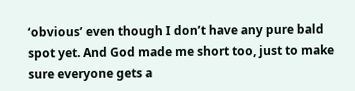‘obvious’ even though I don’t have any pure bald spot yet. And God made me short too, just to make sure everyone gets a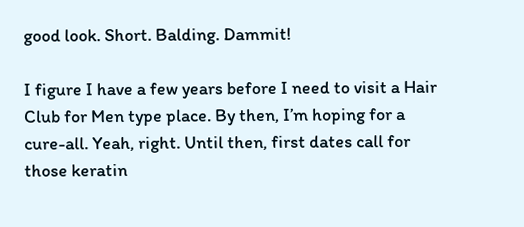good look. Short. Balding. Dammit!

I figure I have a few years before I need to visit a Hair Club for Men type place. By then, I’m hoping for a cure-all. Yeah, right. Until then, first dates call for those keratin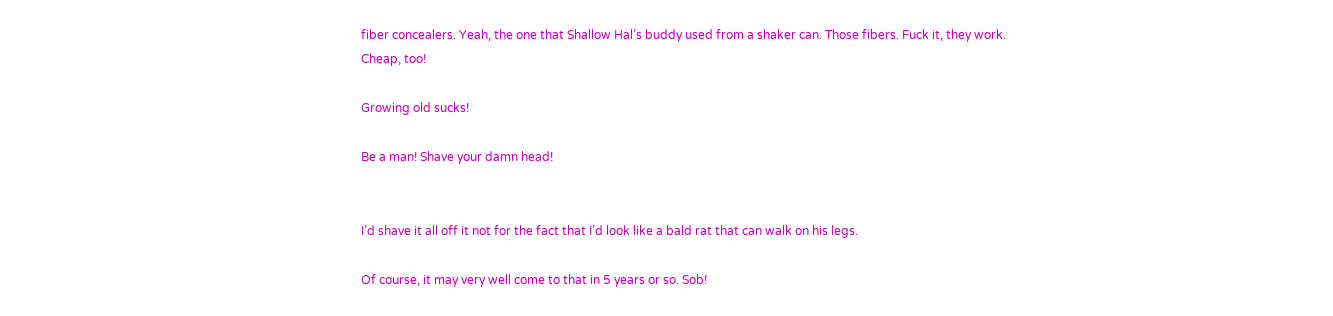fiber concealers. Yeah, the one that Shallow Hal’s buddy used from a shaker can. Those fibers. Fuck it, they work. Cheap, too!

Growing old sucks!

Be a man! Shave your damn head!


I’d shave it all off it not for the fact that I’d look like a bald rat that can walk on his legs.

Of course, it may very well come to that in 5 years or so. Sob!